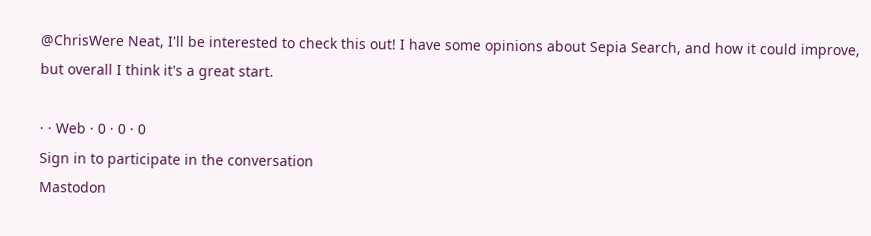@ChrisWere Neat, I'll be interested to check this out! I have some opinions about Sepia Search, and how it could improve, but overall I think it's a great start.

· · Web · 0 · 0 · 0
Sign in to participate in the conversation
Mastodon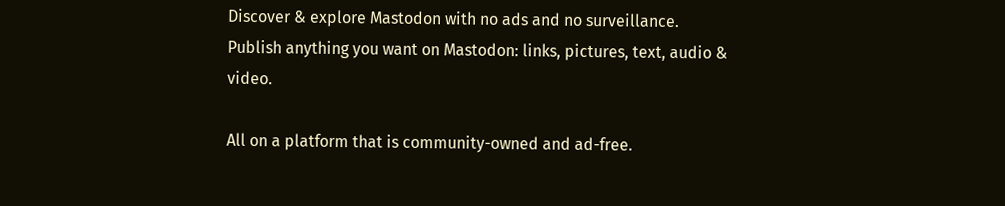Discover & explore Mastodon with no ads and no surveillance. Publish anything you want on Mastodon: links, pictures, text, audio & video.

All on a platform that is community-owned and ad-free.